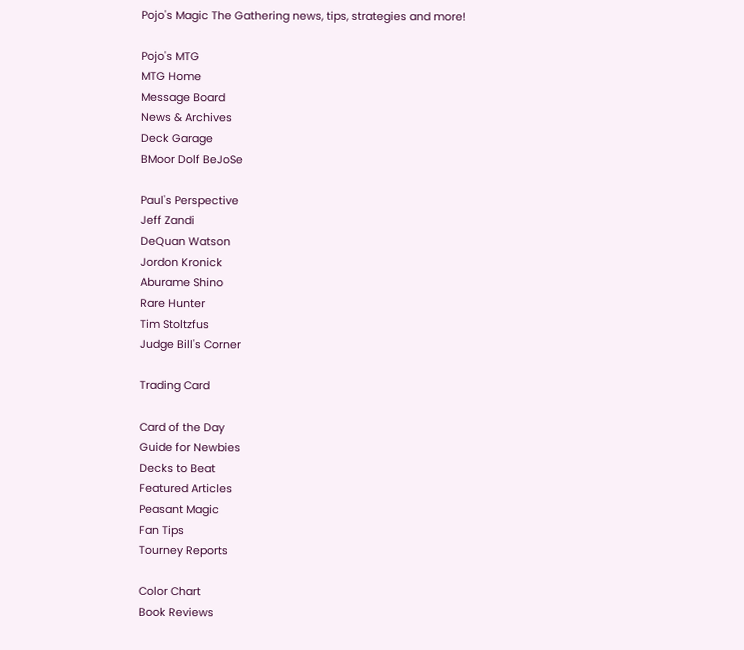Pojo's Magic The Gathering news, tips, strategies and more!

Pojo's MTG
MTG Home
Message Board
News & Archives
Deck Garage
BMoor Dolf BeJoSe

Paul's Perspective
Jeff Zandi
DeQuan Watson
Jordon Kronick
Aburame Shino
Rare Hunter
Tim Stoltzfus
Judge Bill's Corner

Trading Card

Card of the Day
Guide for Newbies
Decks to Beat
Featured Articles
Peasant Magic
Fan Tips
Tourney Reports

Color Chart
Book Reviews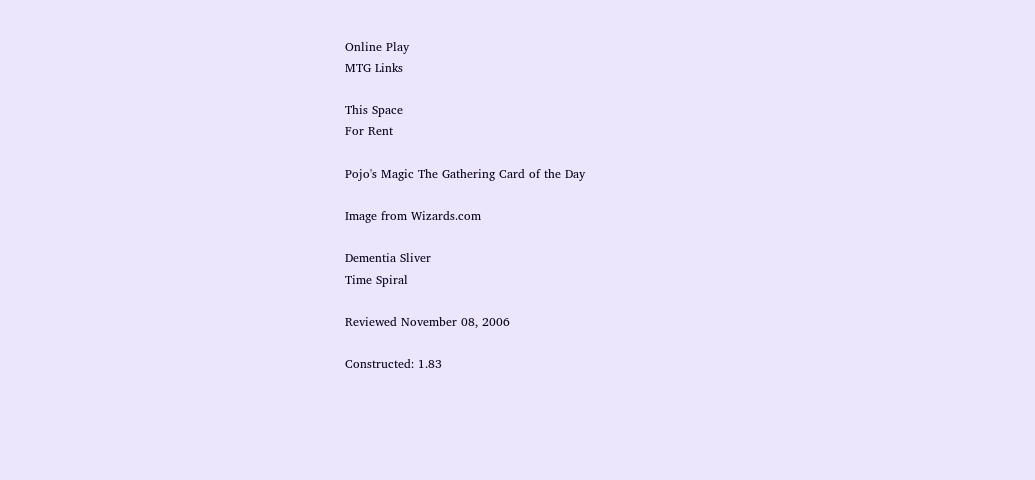Online Play
MTG Links

This Space
For Rent

Pojo's Magic The Gathering Card of the Day

Image from Wizards.com

Dementia Sliver
Time Spiral

Reviewed November 08, 2006

Constructed: 1.83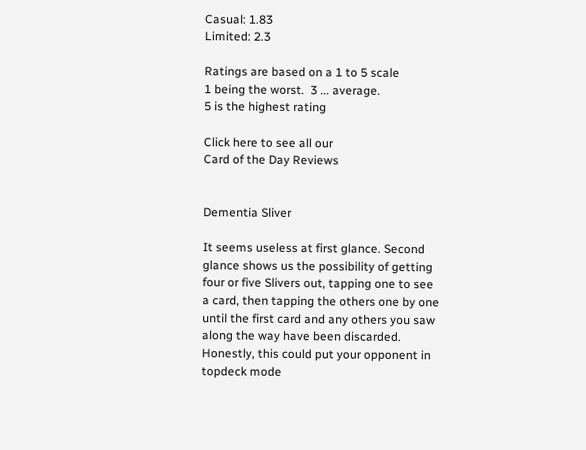Casual: 1.83
Limited: 2.3

Ratings are based on a 1 to 5 scale
1 being the worst.  3 ... average.
5 is the highest rating

Click here to see all our
Card of the Day Reviews


Dementia Sliver

It seems useless at first glance. Second glance shows us the possibility of getting four or five Slivers out, tapping one to see a card, then tapping the others one by one until the first card and any others you saw along the way have been discarded. Honestly, this could put your opponent in topdeck mode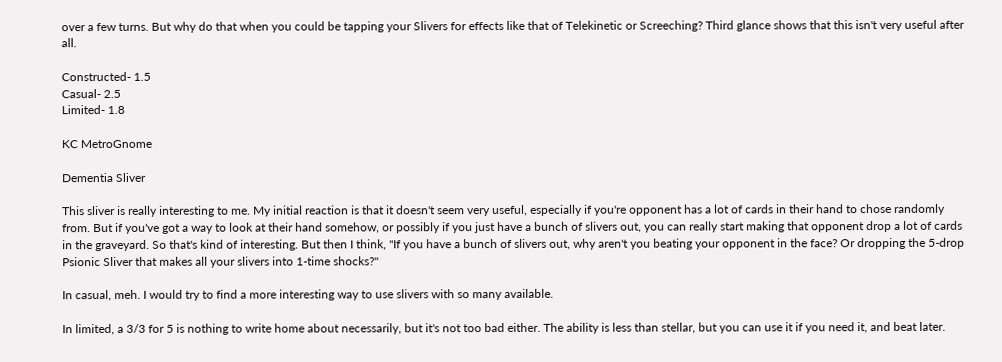over a few turns. But why do that when you could be tapping your Slivers for effects like that of Telekinetic or Screeching? Third glance shows that this isn't very useful after all.

Constructed- 1.5
Casual- 2.5
Limited- 1.8

KC MetroGnome

Dementia Sliver

This sliver is really interesting to me. My initial reaction is that it doesn't seem very useful, especially if you're opponent has a lot of cards in their hand to chose randomly from. But if you've got a way to look at their hand somehow, or possibly if you just have a bunch of slivers out, you can really start making that opponent drop a lot of cards in the graveyard. So that's kind of interesting. But then I think, "If you have a bunch of slivers out, why aren't you beating your opponent in the face? Or dropping the 5-drop Psionic Sliver that makes all your slivers into 1-time shocks?"

In casual, meh. I would try to find a more interesting way to use slivers with so many available.

In limited, a 3/3 for 5 is nothing to write home about necessarily, but it's not too bad either. The ability is less than stellar, but you can use it if you need it, and beat later.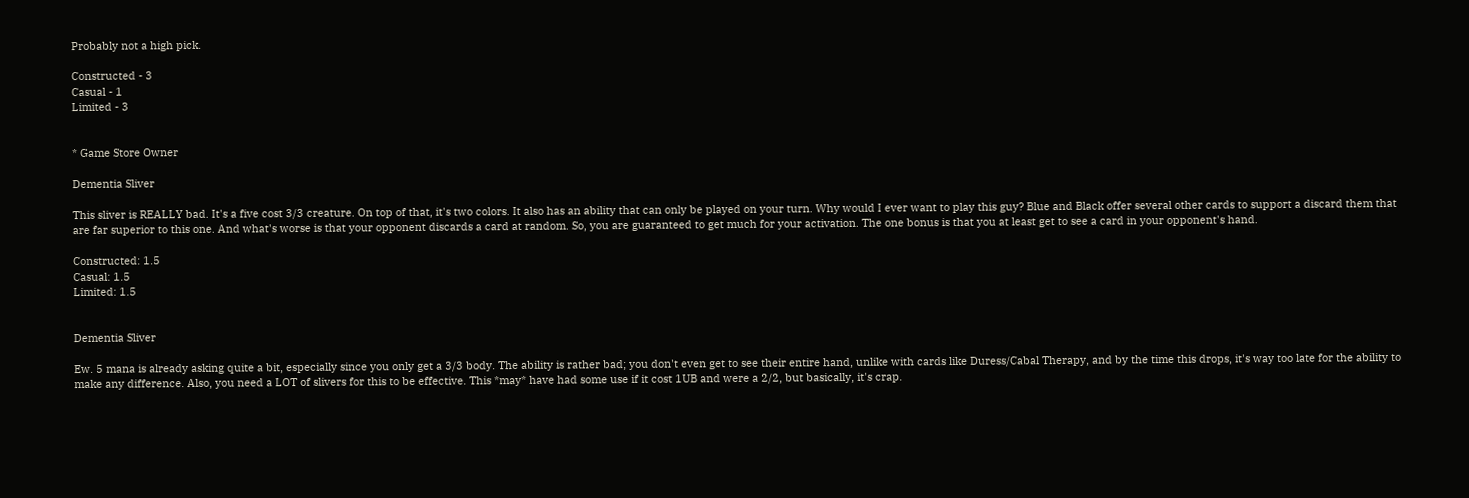Probably not a high pick.

Constructed - 3
Casual - 1
Limited - 3


* Game Store Owner

Dementia Sliver

This sliver is REALLY bad. It's a five cost 3/3 creature. On top of that, it's two colors. It also has an ability that can only be played on your turn. Why would I ever want to play this guy? Blue and Black offer several other cards to support a discard them that are far superior to this one. And what's worse is that your opponent discards a card at random. So, you are guaranteed to get much for your activation. The one bonus is that you at least get to see a card in your opponent's hand.

Constructed: 1.5
Casual: 1.5
Limited: 1.5


Dementia Sliver

Ew. 5 mana is already asking quite a bit, especially since you only get a 3/3 body. The ability is rather bad; you don't even get to see their entire hand, unlike with cards like Duress/Cabal Therapy, and by the time this drops, it's way too late for the ability to make any difference. Also, you need a LOT of slivers for this to be effective. This *may* have had some use if it cost 1UB and were a 2/2, but basically, it's crap.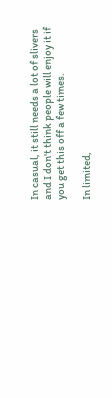In casual, it still needs a lot of slivers and I don't think people will enjoy it if you get this off a few times.

In limited,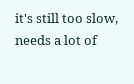it's still too slow, needs a lot of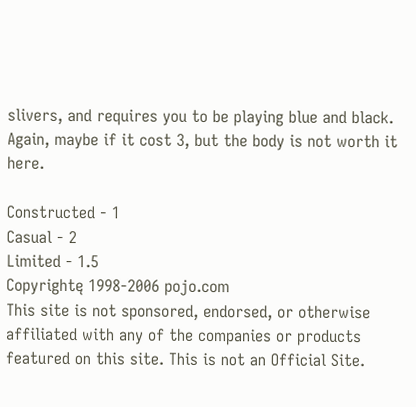slivers, and requires you to be playing blue and black. Again, maybe if it cost 3, but the body is not worth it here.

Constructed - 1
Casual - 2
Limited - 1.5
Copyrightę 1998-2006 pojo.com
This site is not sponsored, endorsed, or otherwise affiliated with any of the companies or products featured on this site. This is not an Official Site.